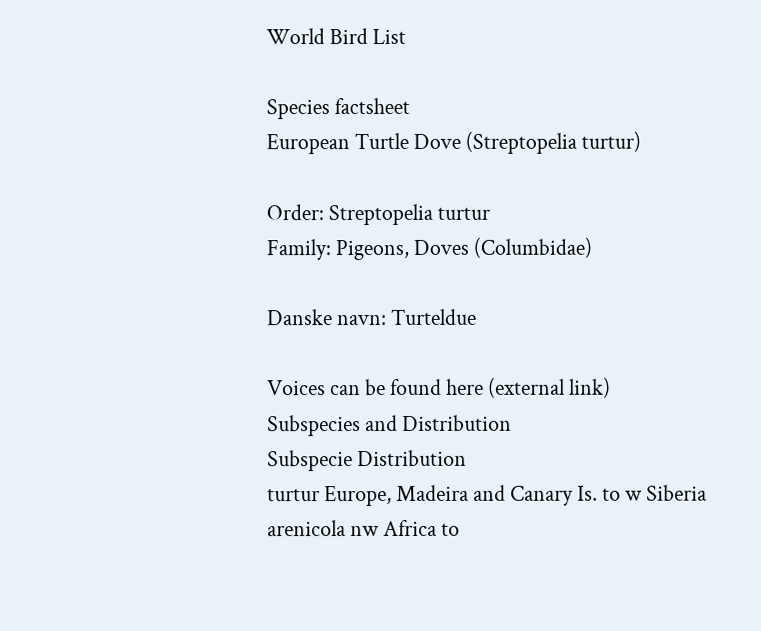World Bird List

Species factsheet
European Turtle Dove (Streptopelia turtur)

Order: Streptopelia turtur
Family: Pigeons, Doves (Columbidae)

Danske navn: Turteldue

Voices can be found here (external link)
Subspecies and Distribution
Subspecie Distribution
turtur Europe, Madeira and Canary Is. to w Siberia
arenicola nw Africa to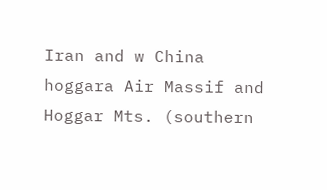Iran and w China
hoggara Air Massif and Hoggar Mts. (southern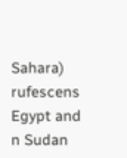Sahara)
rufescens Egypt and n Sudan